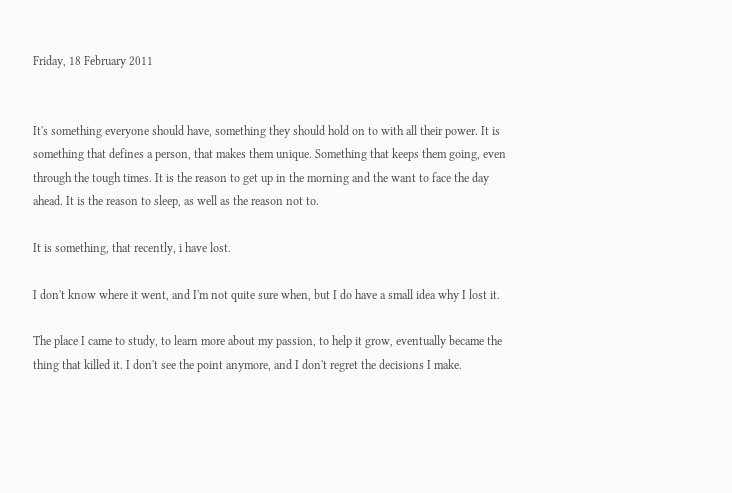Friday, 18 February 2011


It's something everyone should have, something they should hold on to with all their power. It is something that defines a person, that makes them unique. Something that keeps them going, even through the tough times. It is the reason to get up in the morning and the want to face the day ahead. It is the reason to sleep, as well as the reason not to.

It is something, that recently, i have lost.

I don't know where it went, and I'm not quite sure when, but I do have a small idea why I lost it.

The place I came to study, to learn more about my passion, to help it grow, eventually became the thing that killed it. I don't see the point anymore, and I don't regret the decisions I make.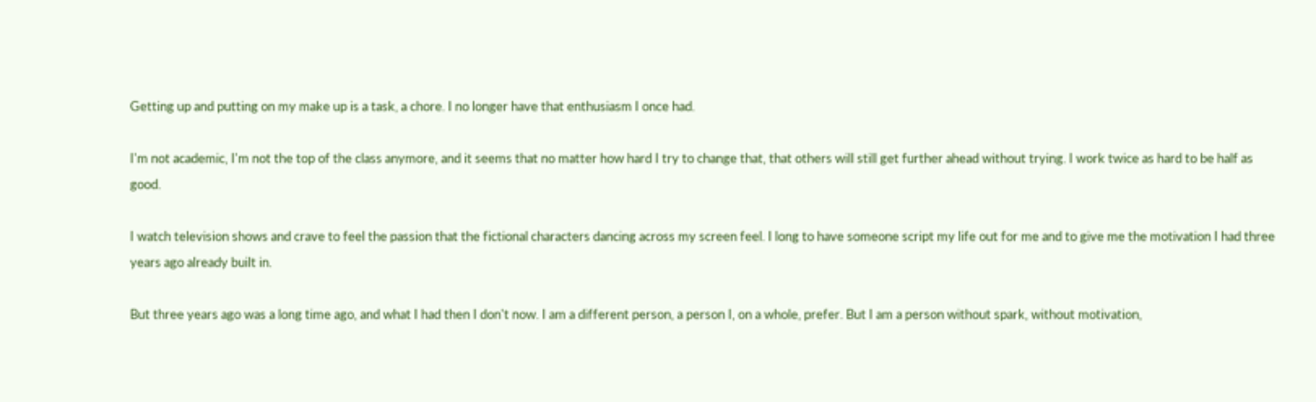Getting up and putting on my make up is a task, a chore. I no longer have that enthusiasm I once had.

I'm not academic, I'm not the top of the class anymore, and it seems that no matter how hard I try to change that, that others will still get further ahead without trying. I work twice as hard to be half as good.

I watch television shows and crave to feel the passion that the fictional characters dancing across my screen feel. I long to have someone script my life out for me and to give me the motivation I had three years ago already built in.

But three years ago was a long time ago, and what I had then I don't now. I am a different person, a person I, on a whole, prefer. But I am a person without spark, without motivation,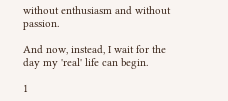without enthusiasm and without passion.

And now, instead, I wait for the day my 'real' life can begin.

1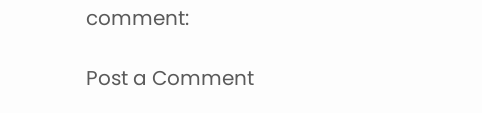comment:

Post a Comment